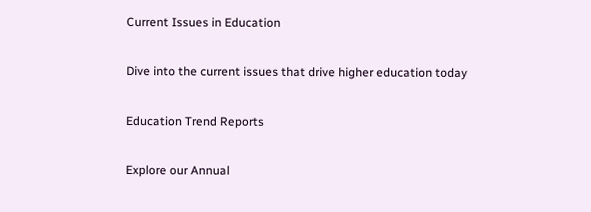Current Issues in Education

Dive into the current issues that drive higher education today

Education Trend Reports

Explore our Annual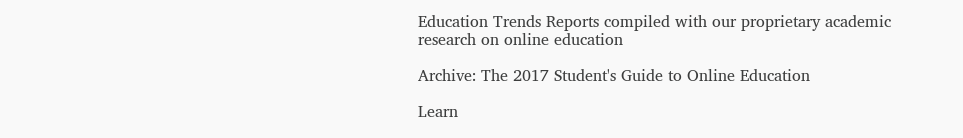Education Trends Reports compiled with our proprietary academic research on online education

Archive: The 2017 Student's Guide to Online Education

Learn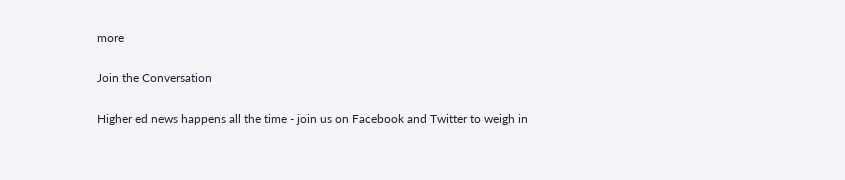more

Join the Conversation

Higher ed news happens all the time - join us on Facebook and Twitter to weigh in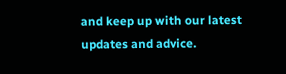and keep up with our latest updates and advice.